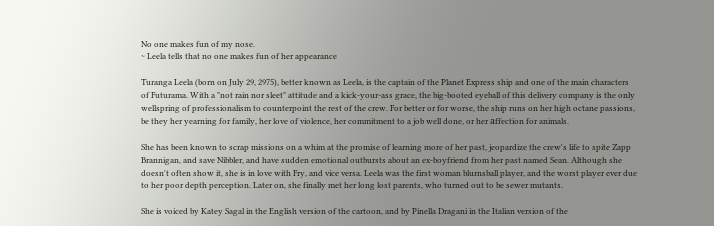No one makes fun of my nose.
~ Leela tells that no one makes fun of her appearance

Turanga Leela (born on July 29, 2975), better known as Leela, is the captain of the Planet Express ship and one of the main characters of Futurama. With a "not rain nor sleet" attitude and a kick-your-ass grace, the big-booted eyeball of this delivery company is the only wellspring of professionalism to counterpoint the rest of the crew. For better or for worse, the ship runs on her high octane passions, be they her yearning for family, her love of violence, her commitment to a job well done, or her аffection for animals.

She has been known to scrap missions on a whim at the promise of learning more of her past, jeopardize the crew's life to spite Zapp Brannigan, and save Nibbler, and have sudden emotional outbursts about an ex-boyfriend from her past named Sean. Although she doesn't often show it, she is in love with Fry, and vice versa. Leela was the first woman blurnsball player, and the worst player ever due to her poor depth perception. Later on, she finally met her long lost parents, who turned out to be sewer mutants.

She is voiced by Katey Sagal in the English version of the cartoon, and by Pinella Dragani in the Italian version of the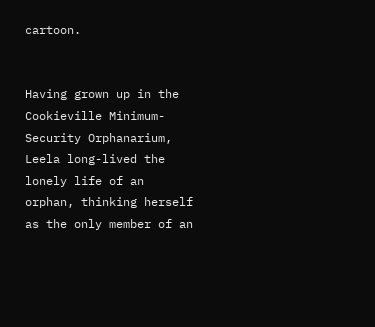cartoon.


Having grown up in the Cookieville Minimum-Security Orphanarium, Leela long-lived the lonely life of an orphan, thinking herself as the only member of an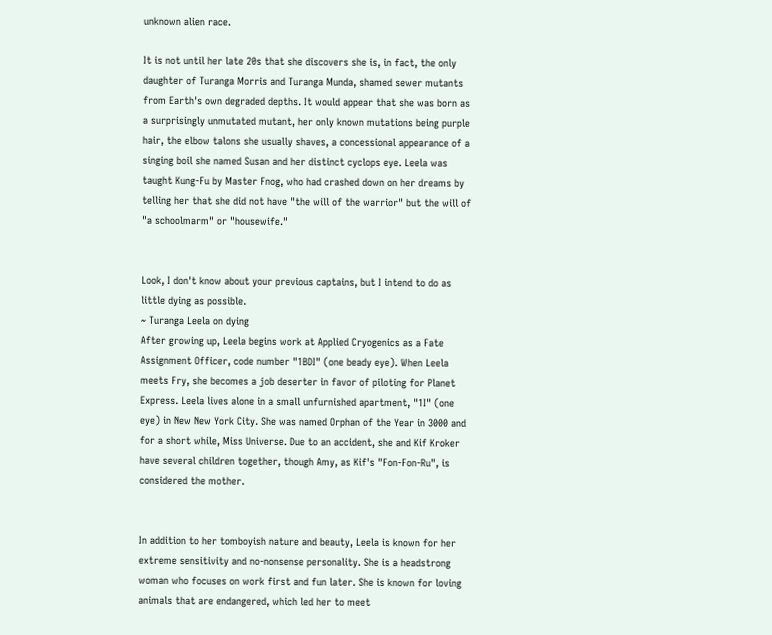unknown alien race.

It is not until her late 20s that she discovers she is, in fact, the only daughter of Turanga Morris and Turanga Munda, shamed sewer mutants from Earth's own degraded depths. It would appear that she was born as a surprisingly unmutated mutant, her only known mutations being purple hair, the elbow talons she usually shaves, a concessional appearance of a singing boil she named Susan and her distinct cyclops eye. Leela was taught Kung-Fu by Master Fnog, who had crashed down on her dreams by telling her that she did not have "the will of the warrior" but the will of "a schoolmarm" or "housewife."


Look, I don't know about your previous captains, but I intend to do as little dying as possible.
~ Turanga Leela on dying
After growing up, Leela begins work at Applied Cryogenics as a Fate Assignment Officer, code number "1BDI" (one beady eye). When Leela meets Fry, she becomes a job deserter in favor of piloting for Planet Express. Leela lives alone in a small unfurnished apartment, "1I" (one eye) in New New York City. She was named Orphan of the Year in 3000 and for a short while, Miss Universe. Due to an accident, she and Kif Kroker have several children together, though Amy, as Kif's "Fon-Fon-Ru", is considered the mother.


In addition to her tomboyish nature and beauty, Leela is known for her extreme sensitivity and no-nonsense personality. She is a headstrong woman who focuses on work first and fun later. She is known for loving animals that are endangered, which led her to meet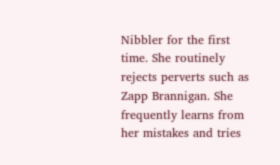Nibbler for the first time. She routinely rejects perverts such as Zapp Brannigan. She frequently learns from her mistakes and tries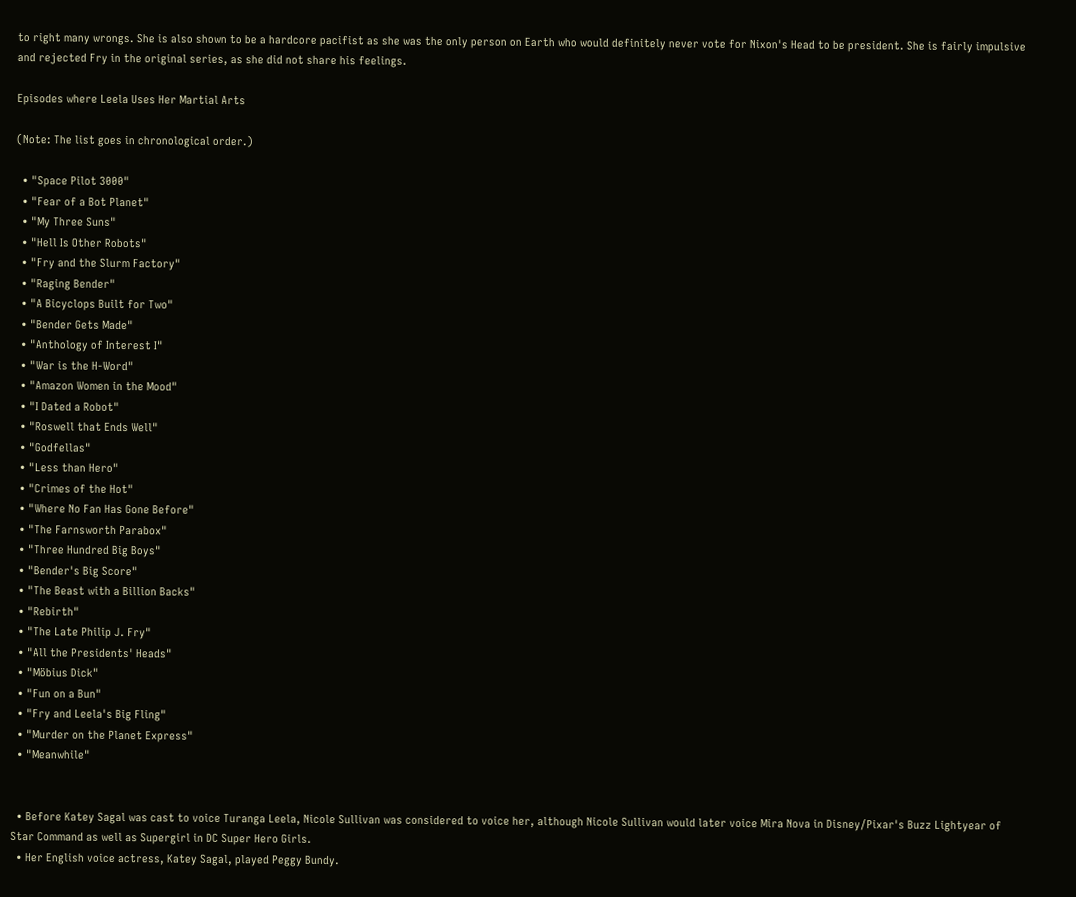to right many wrongs. She is also shown to be a hardcore pacifist as she was the only person on Earth who would definitely never vote for Nixon's Head to be president. She is fairly impulsive and rejected Fry in the original series, as she did not share his feelings.

Episodes where Leela Uses Her Martial Arts

(Note: The list goes in chronological order.)

  • "Space Pilot 3000"
  • "Fear of a Bot Planet"
  • "My Three Suns"
  • "Hell Is Other Robots"
  • "Fry and the Slurm Factory"
  • "Raging Bender"
  • "A Bicyclops Built for Two"
  • "Bender Gets Made"
  • "Anthology of Interest I"
  • "War is the H-Word"
  • "Amazon Women in the Mood"
  • "I Dated a Robot"
  • "Roswell that Ends Well"
  • "Godfellas"
  • "Less than Hero"
  • "Crimes of the Hot"
  • "Where No Fan Has Gone Before"
  • "The Farnsworth Parabox"
  • "Three Hundred Big Boys"
  • "Bender's Big Score"
  • "The Beast with a Billion Backs"
  • "Rebirth"
  • "The Late Philip J. Fry"
  • "All the Presidents' Heads"
  • "Möbius Dick"
  • "Fun on a Bun"
  • "Fry and Leela's Big Fling"
  • "Murder on the Planet Express"
  • "Meanwhile"


  • Before Katey Sagal was cast to voice Turanga Leela, Nicole Sullivan was considered to voice her, although Nicole Sullivan would later voice Mira Nova in Disney/Pixar's Buzz Lightyear of Star Command as well as Supergirl in DC Super Hero Girls.
  • Her English voice actress, Katey Sagal, played Peggy Bundy.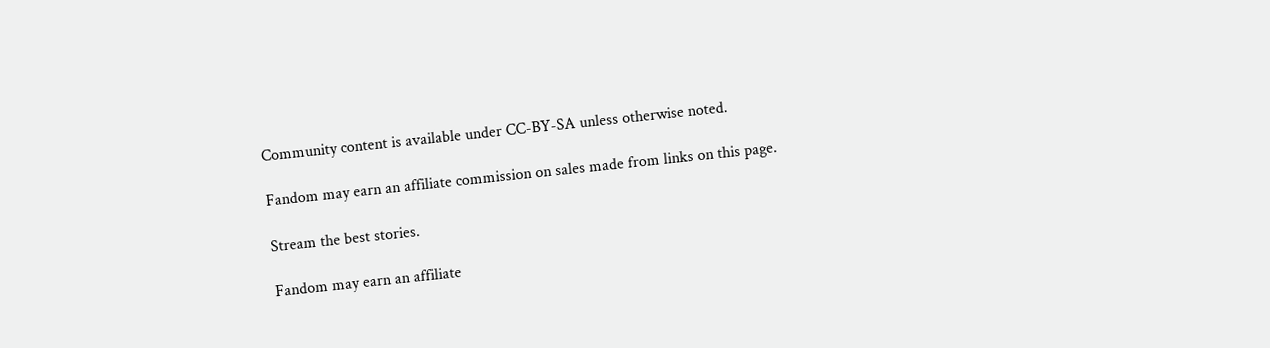Community content is available under CC-BY-SA unless otherwise noted.

Fandom may earn an affiliate commission on sales made from links on this page.

Stream the best stories.

Fandom may earn an affiliate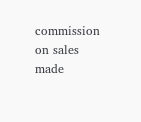commission on sales made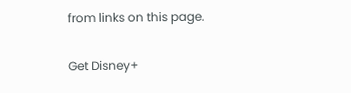from links on this page.

Get Disney+